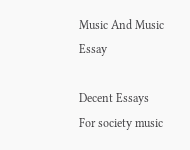Music And Music Essay

Decent Essays
For society music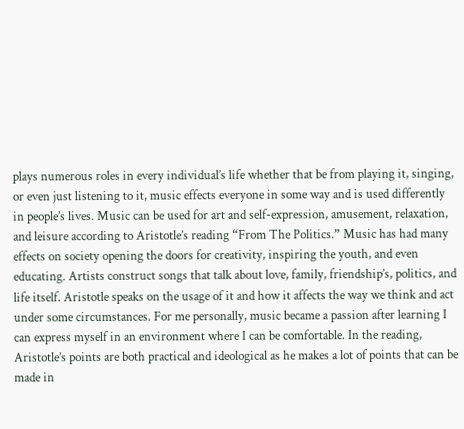plays numerous roles in every individual’s life whether that be from playing it, singing, or even just listening to it, music effects everyone in some way and is used differently in people’s lives. Music can be used for art and self-expression, amusement, relaxation, and leisure according to Aristotle’s reading “From The Politics.” Music has had many effects on society opening the doors for creativity, inspiring the youth, and even educating. Artists construct songs that talk about love, family, friendship’s, politics, and life itself. Aristotle speaks on the usage of it and how it affects the way we think and act under some circumstances. For me personally, music became a passion after learning I can express myself in an environment where I can be comfortable. In the reading, Aristotle’s points are both practical and ideological as he makes a lot of points that can be made in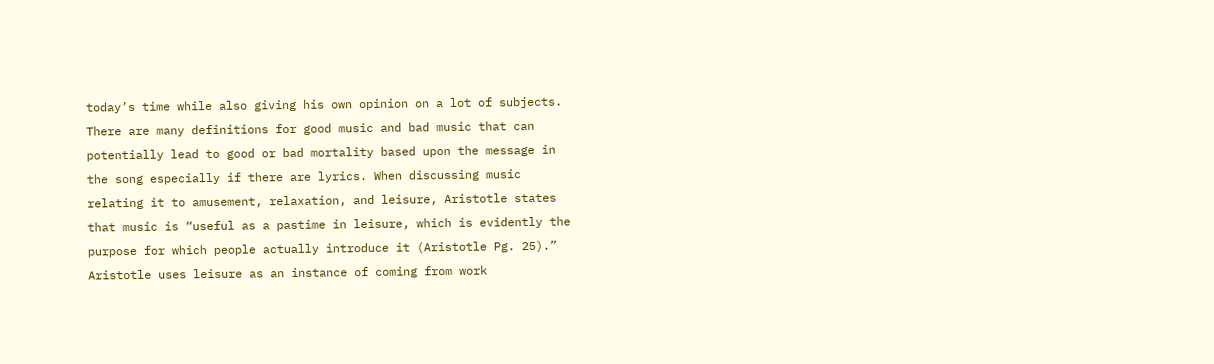today’s time while also giving his own opinion on a lot of subjects. There are many definitions for good music and bad music that can potentially lead to good or bad mortality based upon the message in the song especially if there are lyrics. When discussing music relating it to amusement, relaxation, and leisure, Aristotle states that music is “useful as a pastime in leisure, which is evidently the purpose for which people actually introduce it (Aristotle Pg. 25).” Aristotle uses leisure as an instance of coming from work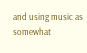and using music as somewhat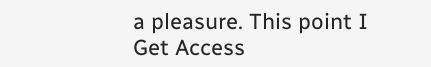a pleasure. This point I
Get Access